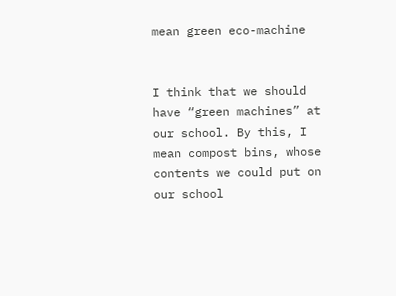mean green eco-machine


I think that we should have “green machines” at our school. By this, I mean compost bins, whose contents we could put on our school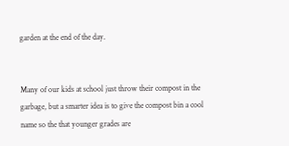garden at the end of the day.


Many of our kids at school just throw their compost in the garbage, but a smarter idea is to give the compost bin a cool name so the that younger grades are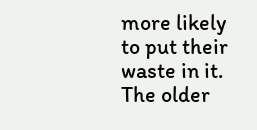more likely to put their waste in it. The older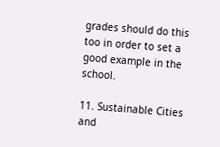grades should do this too in order to set a good example in the school.

11. Sustainable Cities and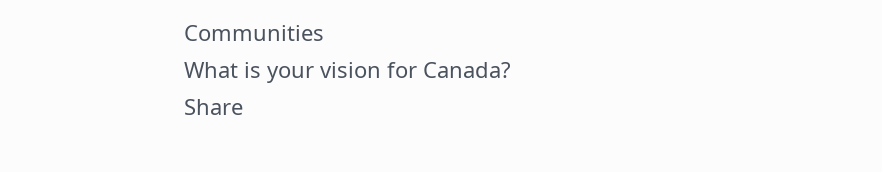Communities
What is your vision for Canada?
Share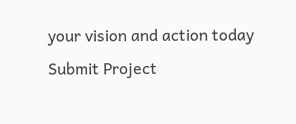your vision and action today
Submit Project